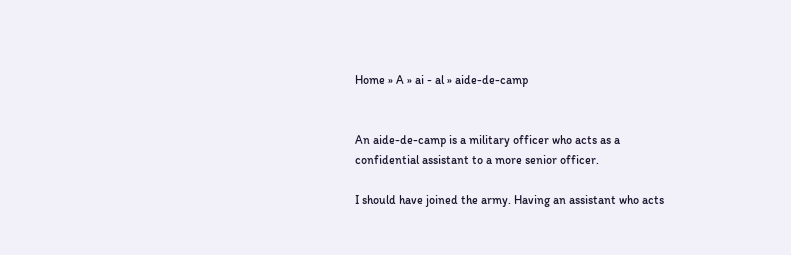Home » A » ai - al » aide-de-camp


An aide-de-camp is a military officer who acts as a confidential assistant to a more senior officer.

I should have joined the army. Having an assistant who acts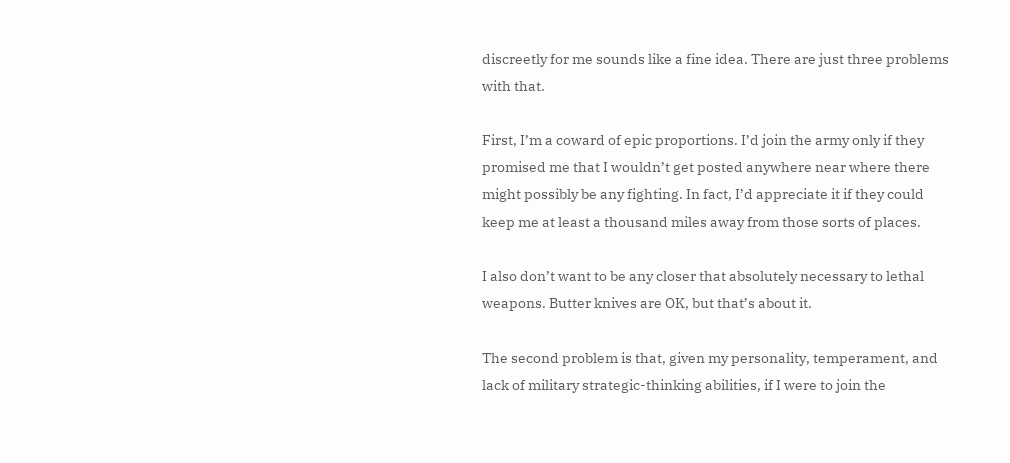discreetly for me sounds like a fine idea. There are just three problems with that.

First, I’m a coward of epic proportions. I’d join the army only if they promised me that I wouldn’t get posted anywhere near where there might possibly be any fighting. In fact, I’d appreciate it if they could keep me at least a thousand miles away from those sorts of places.

I also don’t want to be any closer that absolutely necessary to lethal weapons. Butter knives are OK, but that’s about it.

The second problem is that, given my personality, temperament, and lack of military strategic-thinking abilities, if I were to join the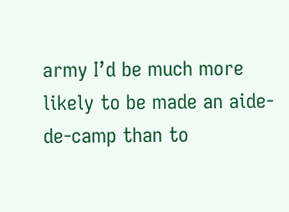army I’d be much more likely to be made an aide-de-camp than to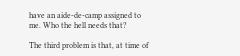have an aide-de-camp assigned to me. Who the hell needs that?

The third problem is that, at time of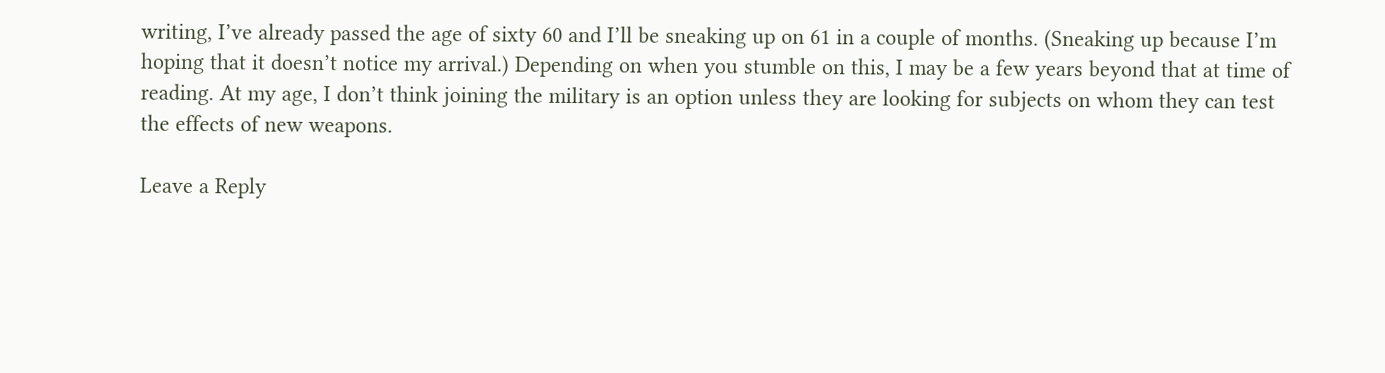writing, I’ve already passed the age of sixty 60 and I’ll be sneaking up on 61 in a couple of months. (Sneaking up because I’m hoping that it doesn’t notice my arrival.) Depending on when you stumble on this, I may be a few years beyond that at time of reading. At my age, I don’t think joining the military is an option unless they are looking for subjects on whom they can test the effects of new weapons.

Leave a Reply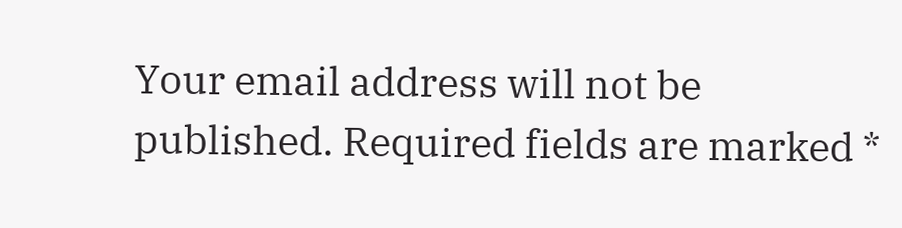Your email address will not be published. Required fields are marked *